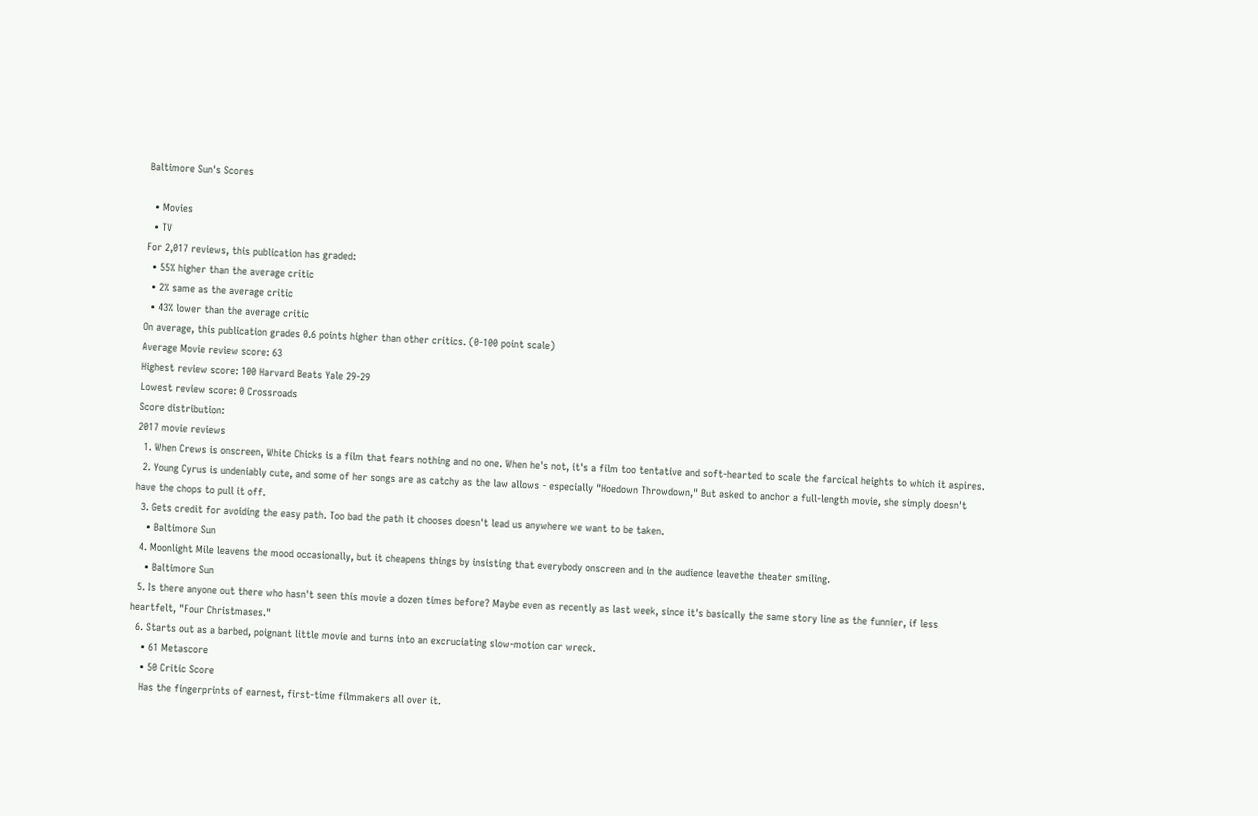Baltimore Sun's Scores

  • Movies
  • TV
For 2,017 reviews, this publication has graded:
  • 55% higher than the average critic
  • 2% same as the average critic
  • 43% lower than the average critic
On average, this publication grades 0.6 points higher than other critics. (0-100 point scale)
Average Movie review score: 63
Highest review score: 100 Harvard Beats Yale 29-29
Lowest review score: 0 Crossroads
Score distribution:
2017 movie reviews
  1. When Crews is onscreen, White Chicks is a film that fears nothing and no one. When he's not, it's a film too tentative and soft-hearted to scale the farcical heights to which it aspires.
  2. Young Cyrus is undeniably cute, and some of her songs are as catchy as the law allows - especially "Hoedown Throwdown," But asked to anchor a full-length movie, she simply doesn't have the chops to pull it off.
  3. Gets credit for avoiding the easy path. Too bad the path it chooses doesn't lead us anywhere we want to be taken.
    • Baltimore Sun
  4. Moonlight Mile leavens the mood occasionally, but it cheapens things by insisting that everybody onscreen and in the audience leavethe theater smiling.
    • Baltimore Sun
  5. Is there anyone out there who hasn't seen this movie a dozen times before? Maybe even as recently as last week, since it's basically the same story line as the funnier, if less heartfelt, "Four Christmases."
  6. Starts out as a barbed, poignant little movie and turns into an excruciating slow-motion car wreck.
    • 61 Metascore
    • 50 Critic Score
    Has the fingerprints of earnest, first-time filmmakers all over it.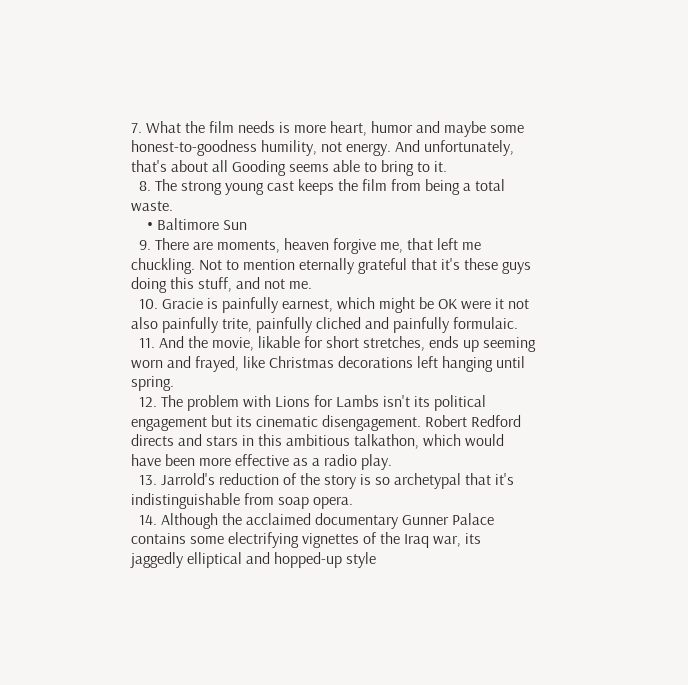7. What the film needs is more heart, humor and maybe some honest-to-goodness humility, not energy. And unfortunately, that's about all Gooding seems able to bring to it.
  8. The strong young cast keeps the film from being a total waste.
    • Baltimore Sun
  9. There are moments, heaven forgive me, that left me chuckling. Not to mention eternally grateful that it's these guys doing this stuff, and not me.
  10. Gracie is painfully earnest, which might be OK were it not also painfully trite, painfully cliched and painfully formulaic.
  11. And the movie, likable for short stretches, ends up seeming worn and frayed, like Christmas decorations left hanging until spring.
  12. The problem with Lions for Lambs isn't its political engagement but its cinematic disengagement. Robert Redford directs and stars in this ambitious talkathon, which would have been more effective as a radio play.
  13. Jarrold's reduction of the story is so archetypal that it's indistinguishable from soap opera.
  14. Although the acclaimed documentary Gunner Palace contains some electrifying vignettes of the Iraq war, its jaggedly elliptical and hopped-up style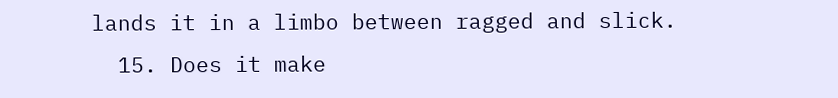lands it in a limbo between ragged and slick.
  15. Does it make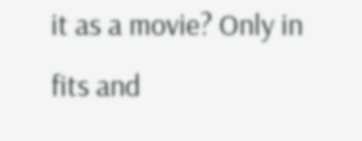it as a movie? Only in fits and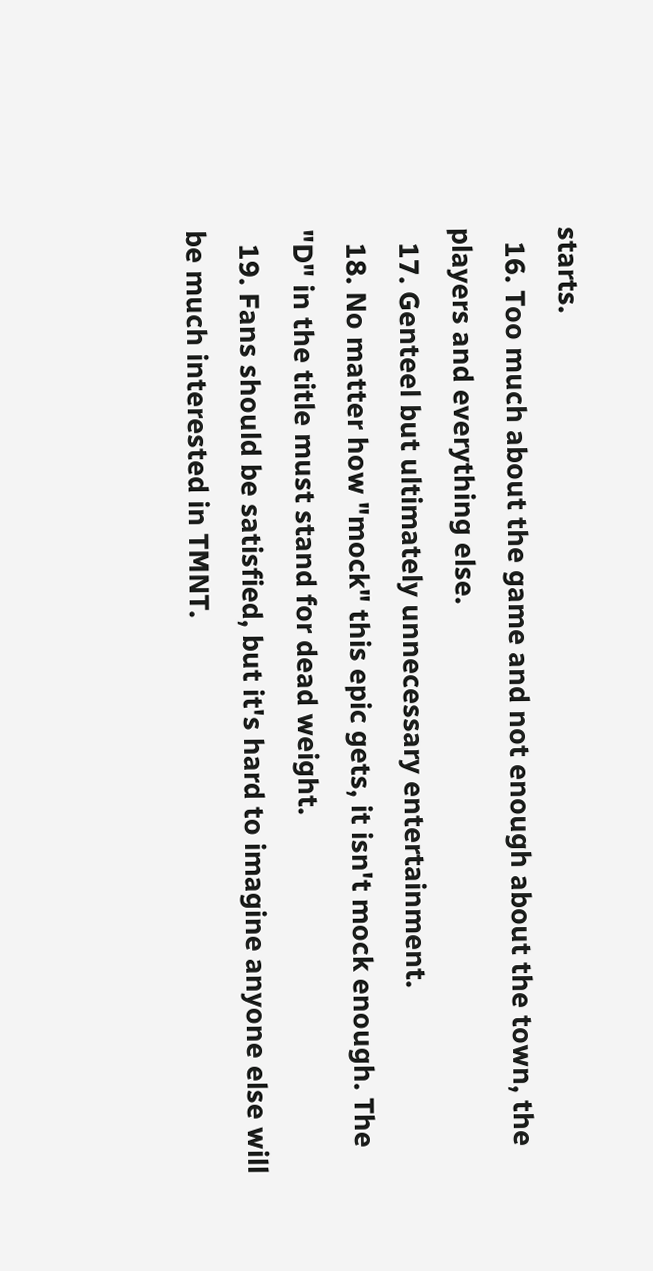starts.
  16. Too much about the game and not enough about the town, the players and everything else.
  17. Genteel but ultimately unnecessary entertainment.
  18. No matter how "mock" this epic gets, it isn't mock enough. The "D" in the title must stand for dead weight.
  19. Fans should be satisfied, but it's hard to imagine anyone else will be much interested in TMNT.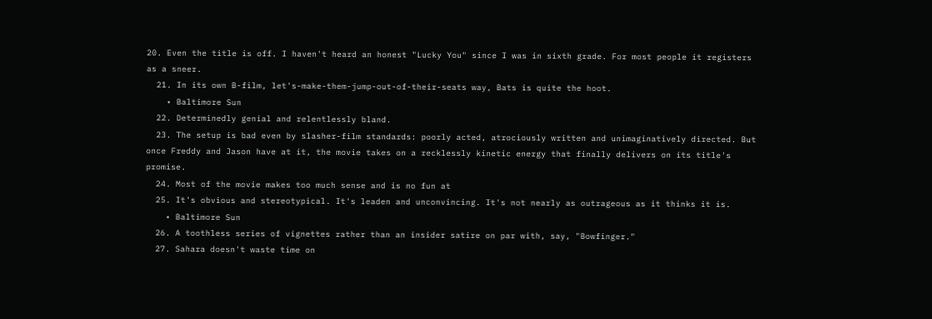20. Even the title is off. I haven't heard an honest "Lucky You" since I was in sixth grade. For most people it registers as a sneer.
  21. In its own B-film, let's-make-them-jump-out-of-their-seats way, Bats is quite the hoot.
    • Baltimore Sun
  22. Determinedly genial and relentlessly bland.
  23. The setup is bad even by slasher-film standards: poorly acted, atrociously written and unimaginatively directed. But once Freddy and Jason have at it, the movie takes on a recklessly kinetic energy that finally delivers on its title's promise.
  24. Most of the movie makes too much sense and is no fun at
  25. It's obvious and stereotypical. It's leaden and unconvincing. It's not nearly as outrageous as it thinks it is.
    • Baltimore Sun
  26. A toothless series of vignettes rather than an insider satire on par with, say, "Bowfinger."
  27. Sahara doesn't waste time on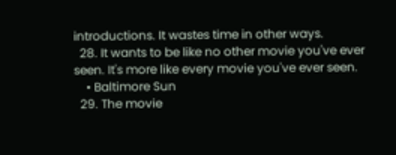introductions. It wastes time in other ways.
  28. It wants to be like no other movie you've ever seen. It's more like every movie you've ever seen.
    • Baltimore Sun
  29. The movie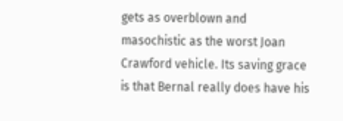gets as overblown and masochistic as the worst Joan Crawford vehicle. Its saving grace is that Bernal really does have his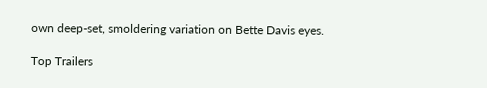own deep-set, smoldering variation on Bette Davis eyes.

Top Trailers